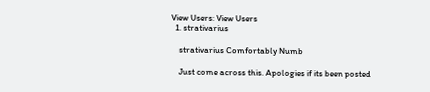View Users: View Users
  1. strativarius

    strativarius Comfortably Numb

    Just come across this. Apologies if its been posted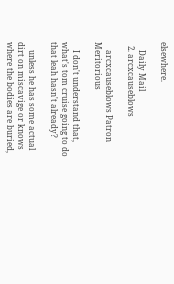elsewhere.

    Daily Mail
  2. arcxcauseblows

    arcxcauseblows Patron Meritorious

    I don't understand that, what's tom cruise going to do that leah hasn't already?

    unless he has some actual dirt on miscavige or knows where the bodies are buried,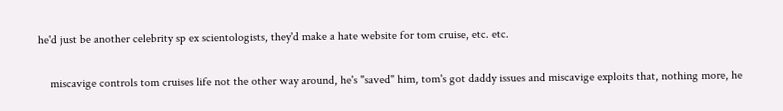he'd just be another celebrity sp ex scientologists, they'd make a hate website for tom cruise, etc. etc.

    miscavige controls tom cruises life not the other way around, he's "saved" him, tom's got daddy issues and miscavige exploits that, nothing more, he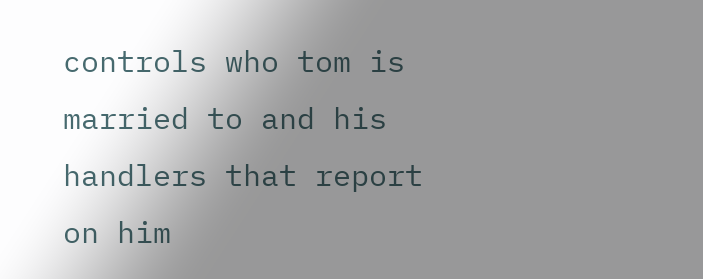controls who tom is married to and his handlers that report on him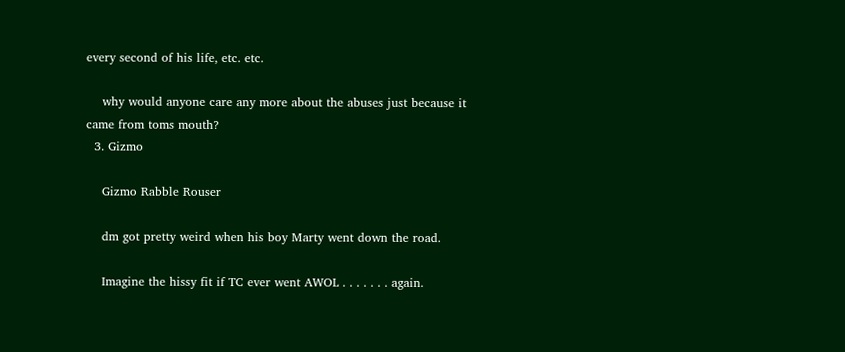every second of his life, etc. etc.

    why would anyone care any more about the abuses just because it came from toms mouth?
  3. Gizmo

    Gizmo Rabble Rouser

    dm got pretty weird when his boy Marty went down the road.

    Imagine the hissy fit if TC ever went AWOL . . . . . . . again.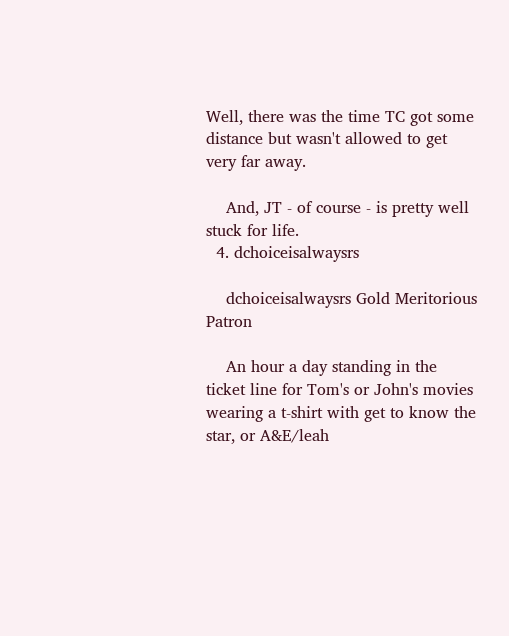Well, there was the time TC got some distance but wasn't allowed to get very far away.

    And, JT - of course - is pretty well stuck for life.
  4. dchoiceisalwaysrs

    dchoiceisalwaysrs Gold Meritorious Patron

    An hour a day standing in the ticket line for Tom's or John's movies wearing a t-shirt with get to know the star, or A&E/leah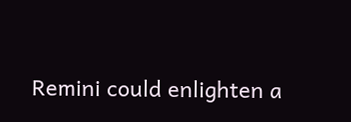Remini could enlighten a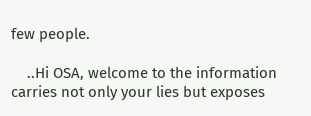few people.

    ..Hi OSA, welcome to the information carries not only your lies but exposes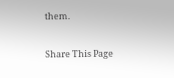them.

Share This Page